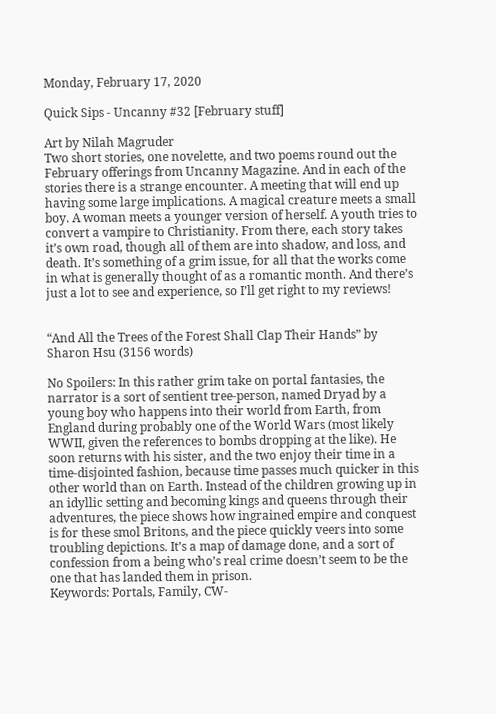Monday, February 17, 2020

Quick Sips - Uncanny #32 [February stuff]

Art by Nilah Magruder
Two short stories, one novelette, and two poems round out the February offerings from Uncanny Magazine. And in each of the stories there is a strange encounter. A meeting that will end up having some large implications. A magical creature meets a small boy. A woman meets a younger version of herself. A youth tries to convert a vampire to Christianity. From there, each story takes it’s own road, though all of them are into shadow, and loss, and death. It’s something of a grim issue, for all that the works come in what is generally thought of as a romantic month. And there’s just a lot to see and experience, so I’ll get right to my reviews!


“And All the Trees of the Forest Shall Clap Their Hands” by Sharon Hsu (3156 words)

No Spoilers: In this rather grim take on portal fantasies, the narrator is a sort of sentient tree-person, named Dryad by a young boy who happens into their world from Earth, from England during probably one of the World Wars (most likely WWII, given the references to bombs dropping at the like). He soon returns with his sister, and the two enjoy their time in a time-disjointed fashion, because time passes much quicker in this other world than on Earth. Instead of the children growing up in an idyllic setting and becoming kings and queens through their adventures, the piece shows how ingrained empire and conquest is for these smol Britons, and the piece quickly veers into some troubling depictions. It’s a map of damage done, and a sort of confession from a being who’s real crime doesn’t seem to be the one that has landed them in prison.
Keywords: Portals, Family, CW-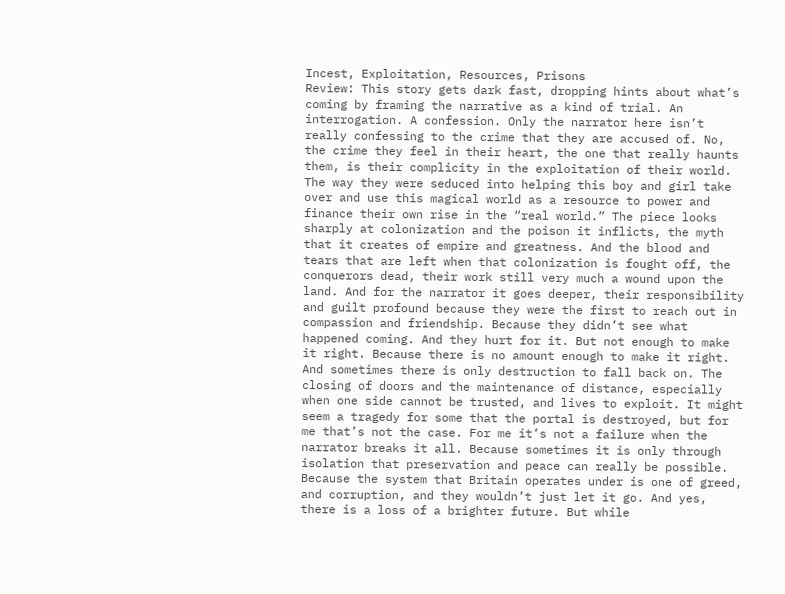Incest, Exploitation, Resources, Prisons
Review: This story gets dark fast, dropping hints about what’s coming by framing the narrative as a kind of trial. An interrogation. A confession. Only the narrator here isn’t really confessing to the crime that they are accused of. No, the crime they feel in their heart, the one that really haunts them, is their complicity in the exploitation of their world. The way they were seduced into helping this boy and girl take over and use this magical world as a resource to power and finance their own rise in the “real world.” The piece looks sharply at colonization and the poison it inflicts, the myth that it creates of empire and greatness. And the blood and tears that are left when that colonization is fought off, the conquerors dead, their work still very much a wound upon the land. And for the narrator it goes deeper, their responsibility and guilt profound because they were the first to reach out in compassion and friendship. Because they didn’t see what happened coming. And they hurt for it. But not enough to make it right. Because there is no amount enough to make it right. And sometimes there is only destruction to fall back on. The closing of doors and the maintenance of distance, especially when one side cannot be trusted, and lives to exploit. It might seem a tragedy for some that the portal is destroyed, but for me that’s not the case. For me it’s not a failure when the narrator breaks it all. Because sometimes it is only through isolation that preservation and peace can really be possible. Because the system that Britain operates under is one of greed, and corruption, and they wouldn’t just let it go. And yes, there is a loss of a brighter future. But while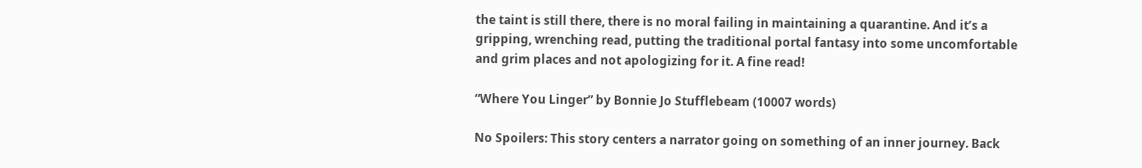the taint is still there, there is no moral failing in maintaining a quarantine. And it’s a gripping, wrenching read, putting the traditional portal fantasy into some uncomfortable and grim places and not apologizing for it. A fine read!

“Where You Linger” by Bonnie Jo Stufflebeam (10007 words)

No Spoilers: This story centers a narrator going on something of an inner journey. Back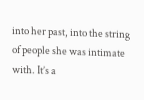into her past, into the string of people she was intimate with. It’s a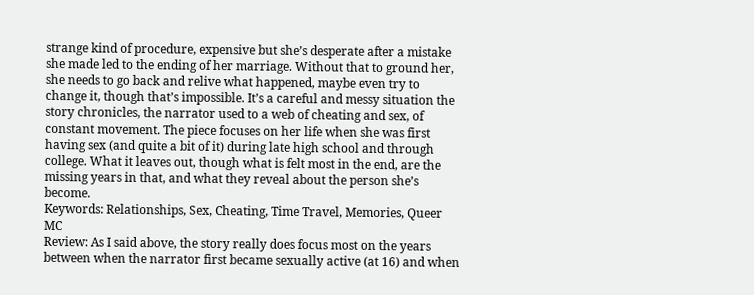strange kind of procedure, expensive but she’s desperate after a mistake she made led to the ending of her marriage. Without that to ground her, she needs to go back and relive what happened, maybe even try to change it, though that’s impossible. It’s a careful and messy situation the story chronicles, the narrator used to a web of cheating and sex, of constant movement. The piece focuses on her life when she was first having sex (and quite a bit of it) during late high school and through college. What it leaves out, though what is felt most in the end, are the missing years in that, and what they reveal about the person she’s become.
Keywords: Relationships, Sex, Cheating, Time Travel, Memories, Queer MC
Review: As I said above, the story really does focus most on the years between when the narrator first became sexually active (at 16) and when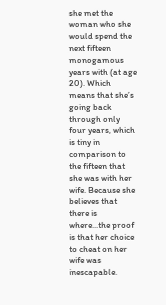she met the woman who she would spend the next fifteen monogamous years with (at age 20). Which means that she’s going back through only four years, which is tiny in comparison to the fifteen that she was with her wife. Because she believes that there is where...the proof is that her choice to cheat on her wife was inescapable.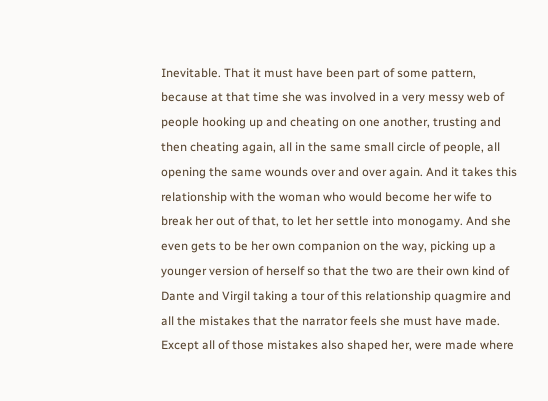Inevitable. That it must have been part of some pattern, because at that time she was involved in a very messy web of people hooking up and cheating on one another, trusting and then cheating again, all in the same small circle of people, all opening the same wounds over and over again. And it takes this relationship with the woman who would become her wife to break her out of that, to let her settle into monogamy. And she even gets to be her own companion on the way, picking up a younger version of herself so that the two are their own kind of Dante and Virgil taking a tour of this relationship quagmire and all the mistakes that the narrator feels she must have made. Except all of those mistakes also shaped her, were made where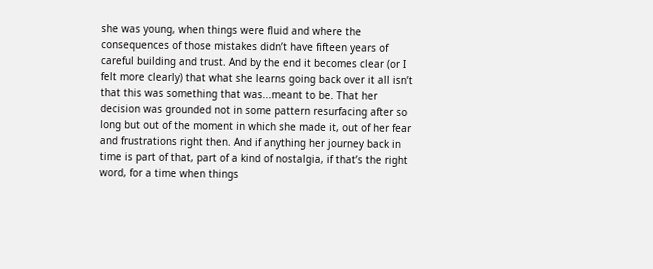she was young, when things were fluid and where the consequences of those mistakes didn’t have fifteen years of careful building and trust. And by the end it becomes clear (or I felt more clearly) that what she learns going back over it all isn’t that this was something that was...meant to be. That her decision was grounded not in some pattern resurfacing after so long but out of the moment in which she made it, out of her fear and frustrations right then. And if anything her journey back in time is part of that, part of a kind of nostalgia, if that’s the right word, for a time when things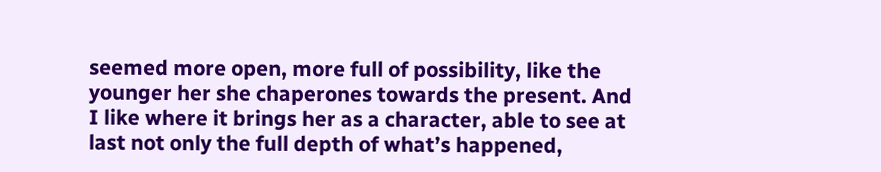seemed more open, more full of possibility, like the younger her she chaperones towards the present. And I like where it brings her as a character, able to see at last not only the full depth of what’s happened,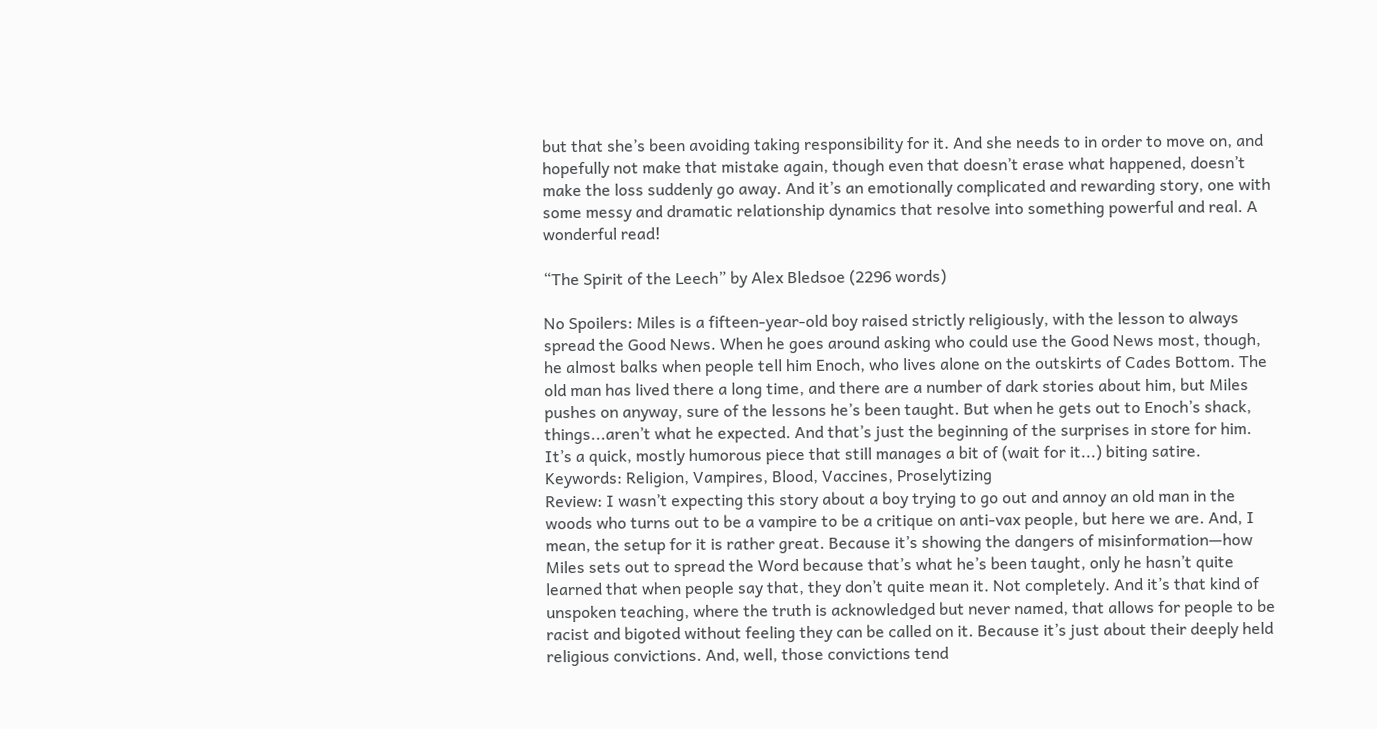but that she’s been avoiding taking responsibility for it. And she needs to in order to move on, and hopefully not make that mistake again, though even that doesn’t erase what happened, doesn’t make the loss suddenly go away. And it’s an emotionally complicated and rewarding story, one with some messy and dramatic relationship dynamics that resolve into something powerful and real. A wonderful read!

“The Spirit of the Leech” by Alex Bledsoe (2296 words)

No Spoilers: Miles is a fifteen-year-old boy raised strictly religiously, with the lesson to always spread the Good News. When he goes around asking who could use the Good News most, though, he almost balks when people tell him Enoch, who lives alone on the outskirts of Cades Bottom. The old man has lived there a long time, and there are a number of dark stories about him, but Miles pushes on anyway, sure of the lessons he’s been taught. But when he gets out to Enoch’s shack, things...aren’t what he expected. And that’s just the beginning of the surprises in store for him. It’s a quick, mostly humorous piece that still manages a bit of (wait for it...) biting satire.
Keywords: Religion, Vampires, Blood, Vaccines, Proselytizing
Review: I wasn’t expecting this story about a boy trying to go out and annoy an old man in the woods who turns out to be a vampire to be a critique on anti-vax people, but here we are. And, I mean, the setup for it is rather great. Because it’s showing the dangers of misinformation—how Miles sets out to spread the Word because that’s what he’s been taught, only he hasn’t quite learned that when people say that, they don’t quite mean it. Not completely. And it’s that kind of unspoken teaching, where the truth is acknowledged but never named, that allows for people to be racist and bigoted without feeling they can be called on it. Because it’s just about their deeply held religious convictions. And, well, those convictions tend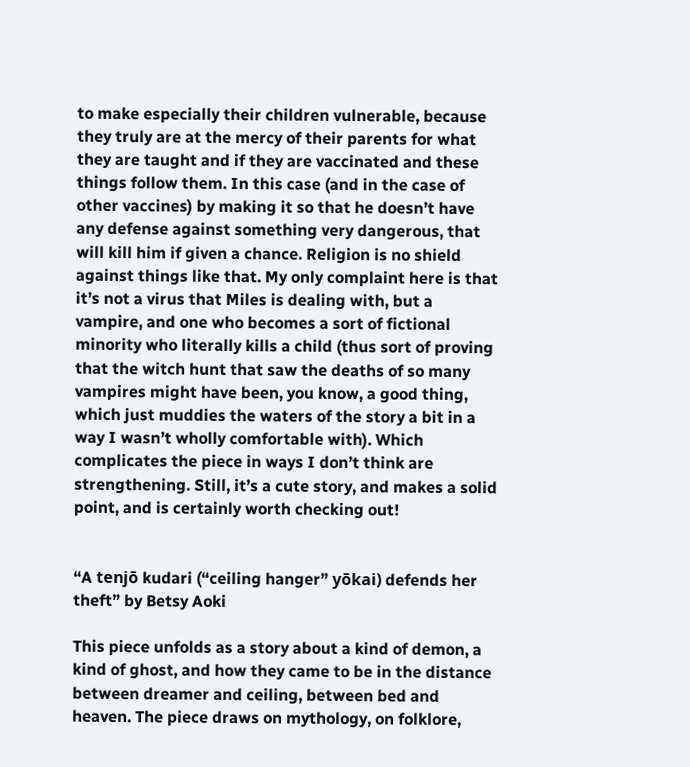to make especially their children vulnerable, because they truly are at the mercy of their parents for what they are taught and if they are vaccinated and these things follow them. In this case (and in the case of other vaccines) by making it so that he doesn’t have any defense against something very dangerous, that will kill him if given a chance. Religion is no shield against things like that. My only complaint here is that it’s not a virus that Miles is dealing with, but a vampire, and one who becomes a sort of fictional minority who literally kills a child (thus sort of proving that the witch hunt that saw the deaths of so many vampires might have been, you know, a good thing, which just muddies the waters of the story a bit in a way I wasn’t wholly comfortable with). Which complicates the piece in ways I don’t think are strengthening. Still, it’s a cute story, and makes a solid point, and is certainly worth checking out!


“A tenjō kudari (“ceiling hanger” yōkai) defends her theft” by Betsy Aoki

This piece unfolds as a story about a kind of demon, a kind of ghost, and how they came to be in the distance between dreamer and ceiling, between bed and heaven. The piece draws on mythology, on folklore,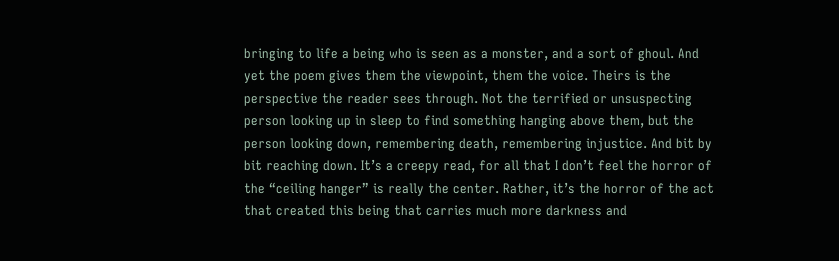bringing to life a being who is seen as a monster, and a sort of ghoul. And yet the poem gives them the viewpoint, them the voice. Theirs is the perspective the reader sees through. Not the terrified or unsuspecting person looking up in sleep to find something hanging above them, but the person looking down, remembering death, remembering injustice. And bit by bit reaching down. It’s a creepy read, for all that I don’t feel the horror of the “ceiling hanger” is really the center. Rather, it’s the horror of the act that created this being that carries much more darkness and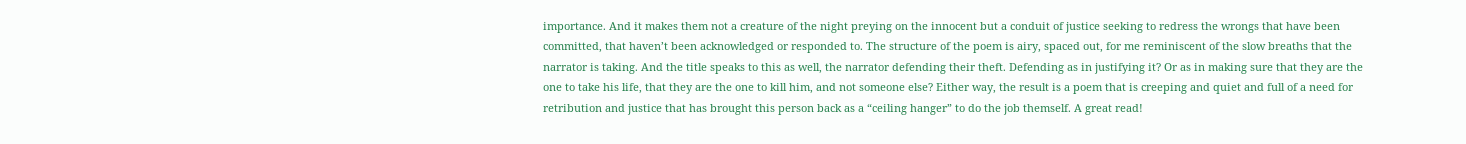importance. And it makes them not a creature of the night preying on the innocent but a conduit of justice seeking to redress the wrongs that have been committed, that haven’t been acknowledged or responded to. The structure of the poem is airy, spaced out, for me reminiscent of the slow breaths that the narrator is taking. And the title speaks to this as well, the narrator defending their theft. Defending as in justifying it? Or as in making sure that they are the one to take his life, that they are the one to kill him, and not someone else? Either way, the result is a poem that is creeping and quiet and full of a need for retribution and justice that has brought this person back as a “ceiling hanger” to do the job themself. A great read!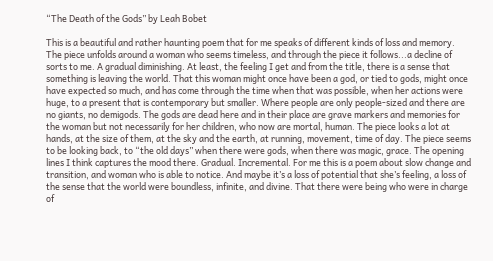“The Death of the Gods” by Leah Bobet

This is a beautiful and rather haunting poem that for me speaks of different kinds of loss and memory. The piece unfolds around a woman who seems timeless, and through the piece it follows...a decline of sorts to me. A gradual diminishing. At least, the feeling I get and from the title, there is a sense that something is leaving the world. That this woman might once have been a god, or tied to gods, might once have expected so much, and has come through the time when that was possible, when her actions were huge, to a present that is contemporary but smaller. Where people are only people-sized and there are no giants, no demigods. The gods are dead here and in their place are grave markers and memories for the woman but not necessarily for her children, who now are mortal, human. The piece looks a lot at hands, at the size of them, at the sky and the earth, at running, movement, time of day. The piece seems to be looking back, to “the old days” when there were gods, when there was magic, grace. The opening lines I think captures the mood there. Gradual. Incremental. For me this is a poem about slow change and transition, and woman who is able to notice. And maybe it’s a loss of potential that she’s feeling, a loss of the sense that the world were boundless, infinite, and divine. That there were being who were in charge of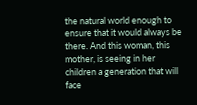the natural world enough to ensure that it would always be there. And this woman, this mother, is seeing in her children a generation that will face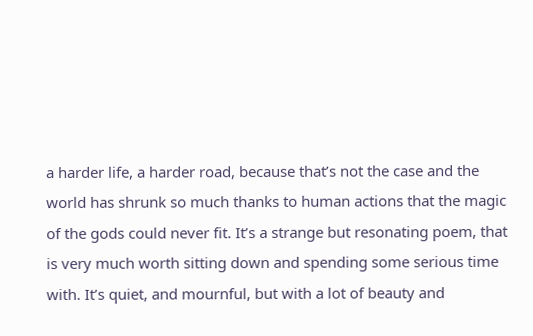a harder life, a harder road, because that’s not the case and the world has shrunk so much thanks to human actions that the magic of the gods could never fit. It’s a strange but resonating poem, that is very much worth sitting down and spending some serious time with. It’s quiet, and mournful, but with a lot of beauty and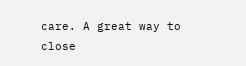care. A great way to close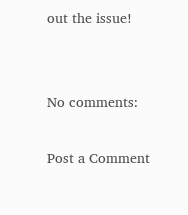out the issue!


No comments:

Post a Comment